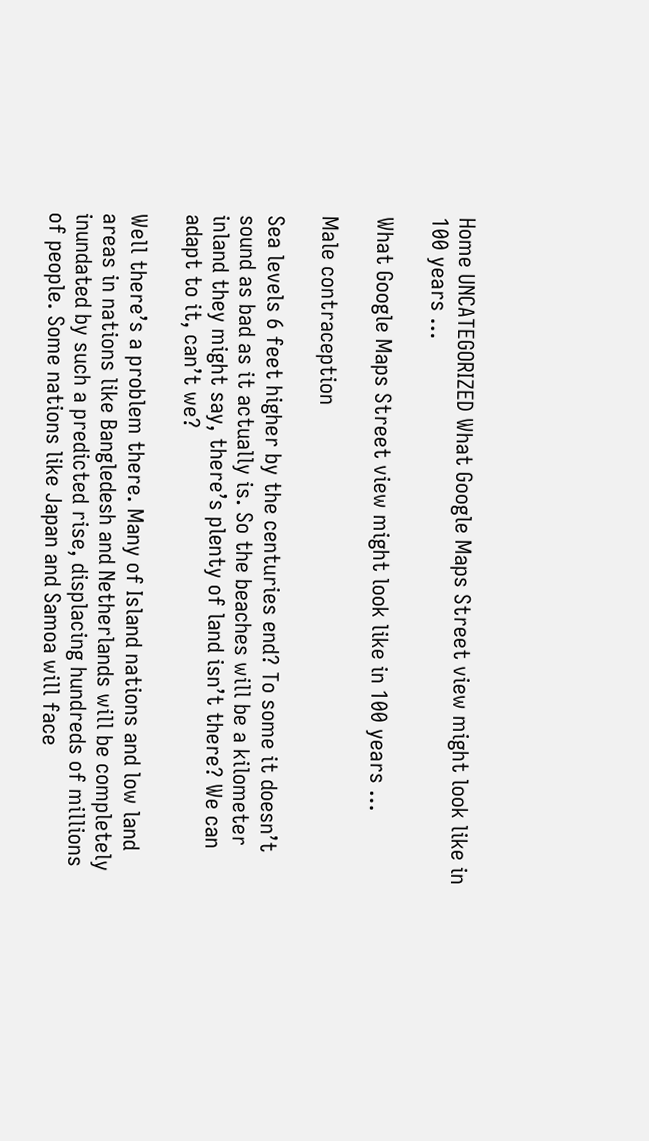Home UNCATEGORIZED What Google Maps Street view might look like in 100 years …

What Google Maps Street view might look like in 100 years …

Male contraception

Sea levels 6 feet higher by the centuries end? To some it doesn’t sound as bad as it actually is. So the beaches will be a kilometer inland they might say, there’s plenty of land isn’t there? We can adapt to it, can’t we?

Well there’s a problem there. Many of Island nations and low land areas in nations like Bangledesh and Netherlands will be completely inundated by such a predicted rise, displacing hundreds of millions of people. Some nations like Japan and Samoa will face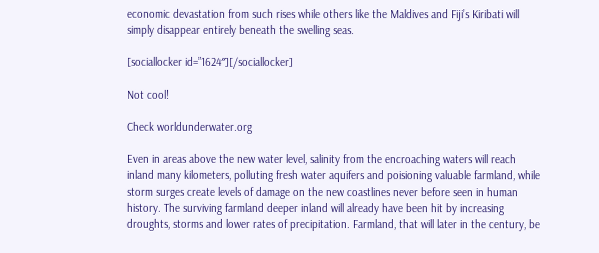economic devastation from such rises while others like the Maldives and Fiji’s Kiribati will simply disappear entirely beneath the swelling seas.

[sociallocker id=”1624″][/sociallocker]

Not cool!

Check worldunderwater.org

Even in areas above the new water level, salinity from the encroaching waters will reach inland many kilometers, polluting fresh water aquifers and poisioning valuable farmland, while storm surges create levels of damage on the new coastlines never before seen in human history. The surviving farmland deeper inland will already have been hit by increasing droughts, storms and lower rates of precipitation. Farmland, that will later in the century, be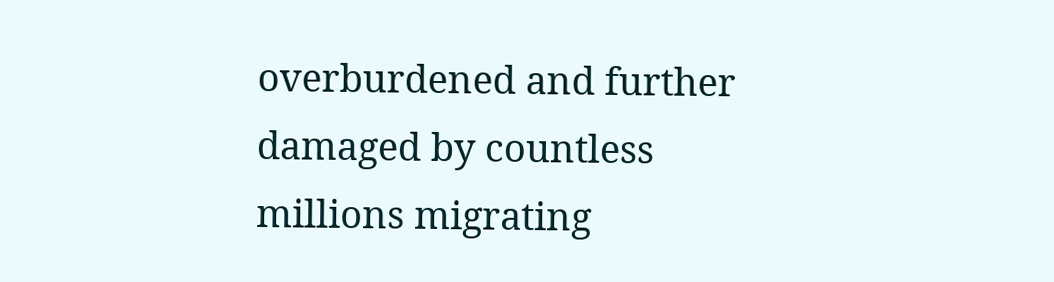overburdened and further damaged by countless millions migrating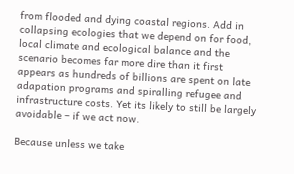from flooded and dying coastal regions. Add in collapsing ecologies that we depend on for food, local climate and ecological balance and the scenario becomes far more dire than it first appears as hundreds of billions are spent on late adapation programs and spiralling refugee and infrastructure costs. Yet its likely to still be largely avoidable – if we act now.

Because unless we take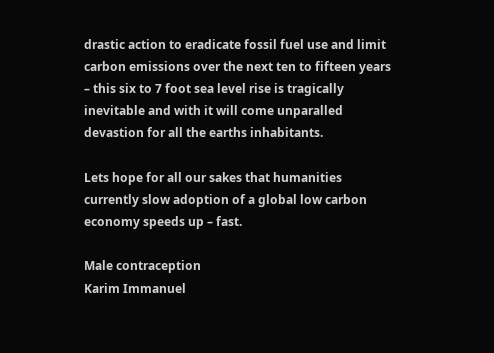drastic action to eradicate fossil fuel use and limit carbon emissions over the next ten to fifteen years – this six to 7 foot sea level rise is tragically inevitable and with it will come unparalled devastion for all the earths inhabitants.

Lets hope for all our sakes that humanities currently slow adoption of a global low carbon economy speeds up – fast.

Male contraception
Karim Immanuel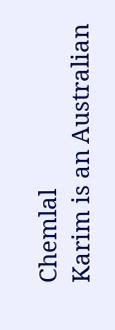Chemlal
Karim is an Australian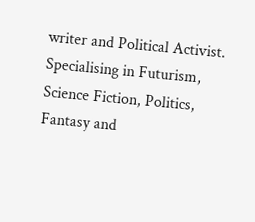writer and Political Activist. Specialising in Futurism, Science Fiction, Politics, Fantasy and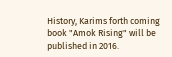History, Karims forth coming book "Amok Rising" will be published in 2016.